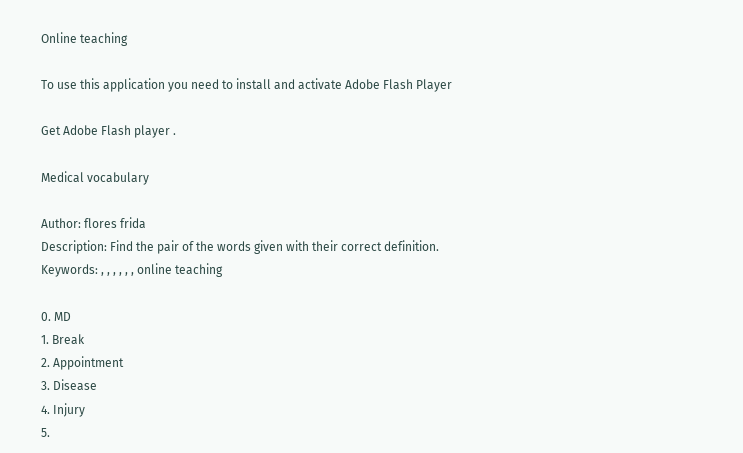Online teaching

To use this application you need to install and activate Adobe Flash Player

Get Adobe Flash player .

Medical vocabulary

Author: flores frida
Description: Find the pair of the words given with their correct definition.
Keywords: , , , , , , online teaching

0. MD
1. Break
2. Appointment
3. Disease
4. Injury
5.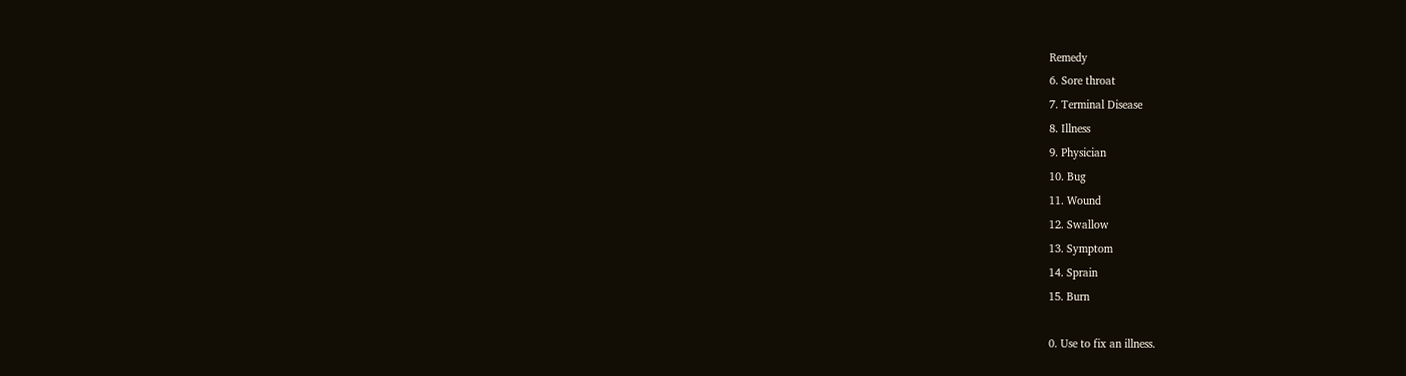Remedy
6. Sore throat
7. Terminal Disease
8. Illness
9. Physician
10. Bug
11. Wound
12. Swallow
13. Symptom
14. Sprain
15. Burn

0. Use to fix an illness.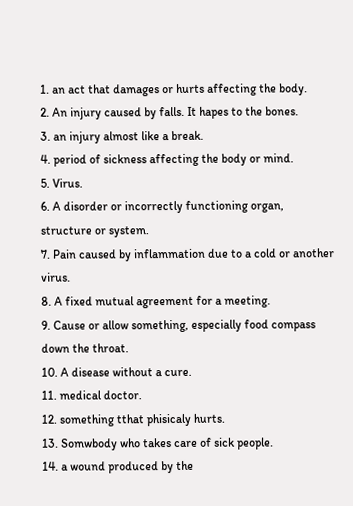1. an act that damages or hurts affecting the body.
2. An injury caused by falls. It hapes to the bones.
3. an injury almost like a break.
4. period of sickness affecting the body or mind.
5. Virus.
6. A disorder or incorrectly functioning organ, structure or system.
7. Pain caused by inflammation due to a cold or another virus.
8. A fixed mutual agreement for a meeting.
9. Cause or allow something, especially food compass down the throat.
10. A disease without a cure.
11. medical doctor.
12. something tthat phisicaly hurts.
13. Somwbody who takes care of sick people.
14. a wound produced by the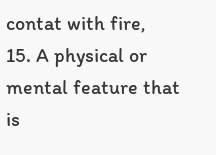contat with fire,
15. A physical or mental feature that is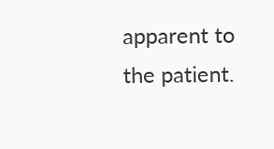apparent to the patient.